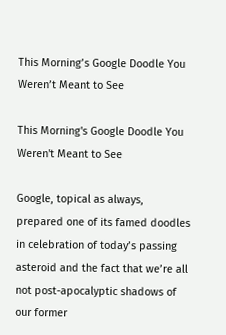This Morning’s Google Doodle You Weren’t Meant to See

This Morning's Google Doodle You Weren't Meant to See

Google, topical as always, prepared one of its famed doodles in celebration of today’s passing asteroid and the fact that we’re all not post-apocalyptic shadows of our former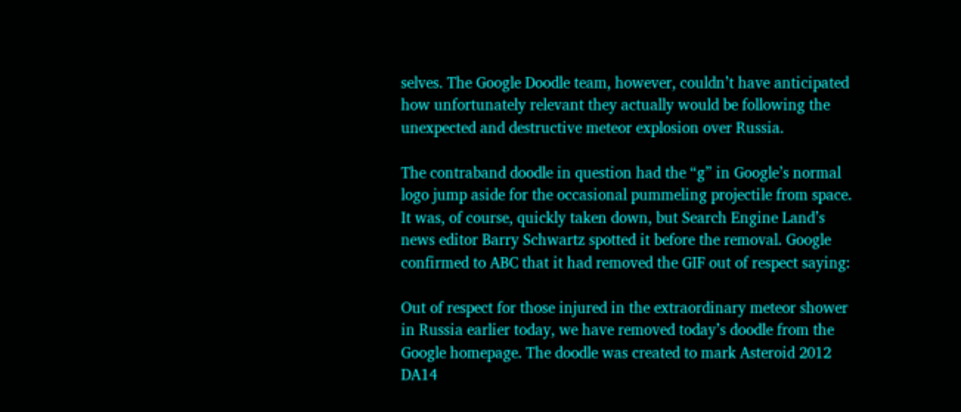selves. The Google Doodle team, however, couldn’t have anticipated how unfortunately relevant they actually would be following the unexpected and destructive meteor explosion over Russia.

The contraband doodle in question had the “g” in Google’s normal logo jump aside for the occasional pummeling projectile from space. It was, of course, quickly taken down, but Search Engine Land’s news editor Barry Schwartz spotted it before the removal. Google confirmed to ABC that it had removed the GIF out of respect saying:

Out of respect for those injured in the extraordinary meteor shower in Russia earlier today, we have removed today’s doodle from the Google homepage. The doodle was created to mark Asteroid 2012 DA14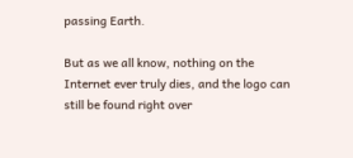passing Earth.

But as we all know, nothing on the Internet ever truly dies, and the logo can still be found right over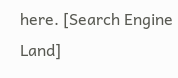here. [Search Engine Land]